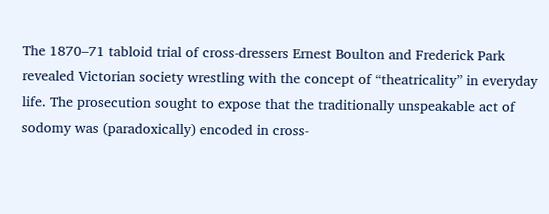The 1870–71 tabloid trial of cross-dressers Ernest Boulton and Frederick Park revealed Victorian society wrestling with the concept of “theatricality” in everyday life. The prosecution sought to expose that the traditionally unspeakable act of sodomy was (paradoxically) encoded in cross-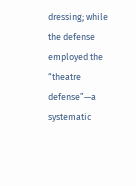dressing; while the defense employed the “theatre defense”—a systematic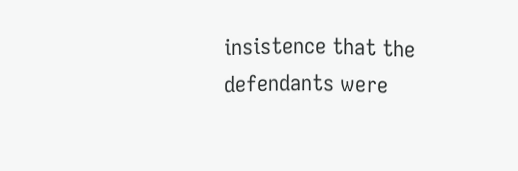insistence that the defendants were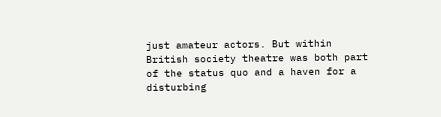just amateur actors. But within British society theatre was both part of the status quo and a haven for a disturbing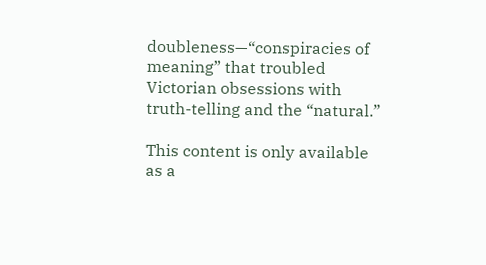doubleness—“conspiracies of meaning” that troubled Victorian obsessions with truth-telling and the “natural.”

This content is only available as a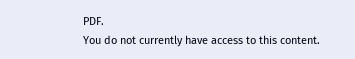PDF.
You do not currently have access to this content.